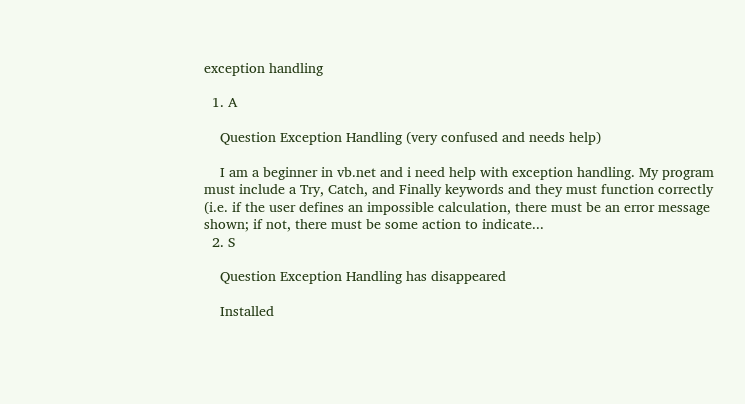exception handling

  1. A

    Question Exception Handling (very confused and needs help)

    I am a beginner in vb.net and i need help with exception handling. My program must include a Try, Catch, and Finally keywords and they must function correctly (i.e. if the user defines an impossible calculation, there must be an error message shown; if not, there must be some action to indicate...
  2. S

    Question Exception Handling has disappeared

    Installed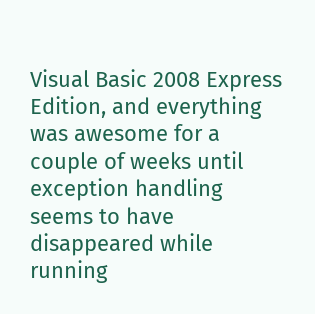Visual Basic 2008 Express Edition, and everything was awesome for a couple of weeks until exception handling seems to have disappeared while running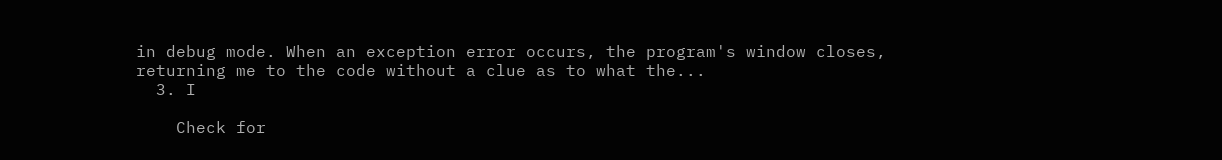in debug mode. When an exception error occurs, the program's window closes, returning me to the code without a clue as to what the...
  3. I

    Check for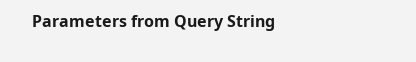Parameters from Query String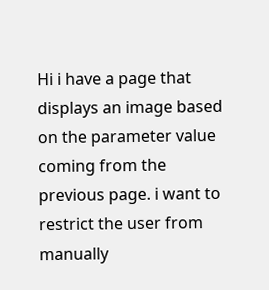Hi i have a page that displays an image based on the parameter value coming from the previous page. i want to restrict the user from manually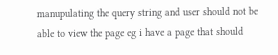manupulating the query string and user should not be able to view the page eg i have a page that should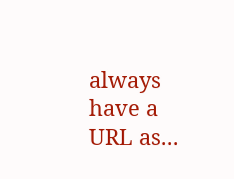always have a URL as...